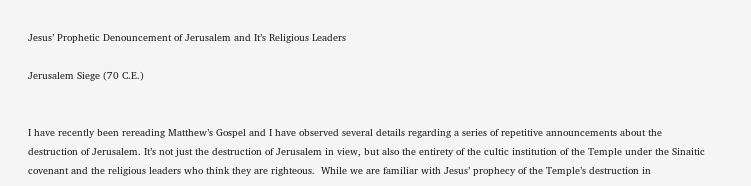Jesus’ Prophetic Denouncement of Jerusalem and It’s Religious Leaders

Jerusalem Siege (70 C.E.)


I have recently been rereading Matthew’s Gospel and I have observed several details regarding a series of repetitive announcements about the destruction of Jerusalem. It’s not just the destruction of Jerusalem in view, but also the entirety of the cultic institution of the Temple under the Sinaitic covenant and the religious leaders who think they are righteous.  While we are familiar with Jesus’ prophecy of the Temple’s destruction in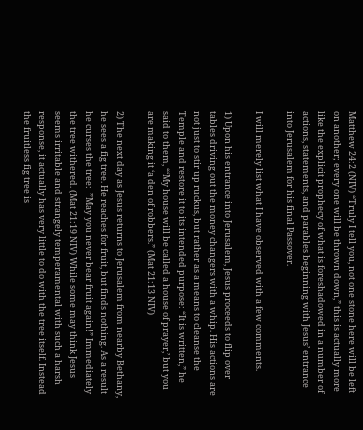Matthew 24:2 (NIV) “Truly I tell you, not one stone here will be left on another; every one will be thrown down,” this is actually more like the explicit prophecy of what is foreshadowed in a number of actions, statements, and parables beginning with Jesus’ entrance into Jerusalem for his final Passover.

I will merely list what I have observed with a few comments.

1) Upon his entrance into Jerusalem, Jesus proceeds to flip over tables driving out the money changers with a whip. His actions are not just to stir up ruckus, but rather as a means to cleanse the Temple and restore it to its intended purpose: “It is written,” he said to them, “‘My house will be called a house of prayer,’ but you are making it ‘a den of robbers.” (Mat 21:13 NIV)

2) The next day as Jesus returns to Jerusalem from nearby Bethany, he sees a fig tree. He reaches for fruit, but finds nothing. As a result he curses the tree:  ”May you never bear fruit again!” Immediately the tree withered. (Mat 21:19 NIV) While some may think Jesus seems irritable and strangely temperamental with such a harsh response, it actually has very little to do with the tree itself. Instead the fruitless fig tree is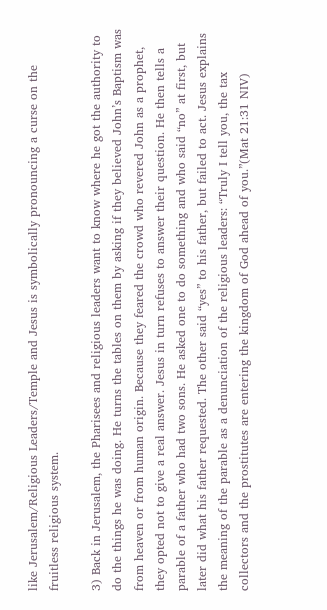like Jerusalem/Religious Leaders/Temple and Jesus is symbolically pronouncing a curse on the fruitless religious system.

3) Back in Jerusalem, the Pharisees and religious leaders want to know where he got the authority to do the things he was doing. He turns the tables on them by asking if they believed John’s Baptism was from heaven or from human origin. Because they feared the crowd who revered John as a prophet, they opted not to give a real answer. Jesus in turn refuses to answer their question. He then tells a parable of a father who had two sons. He asked one to do something and who said “no” at first, but later did what his father requested. The other said “yes” to his father, but failed to act. Jesus explains the meaning of the parable as a denunciation of the religious leaders: “Truly I tell you, the tax collectors and the prostitutes are entering the kingdom of God ahead of you.”(Mat 21:31 NIV)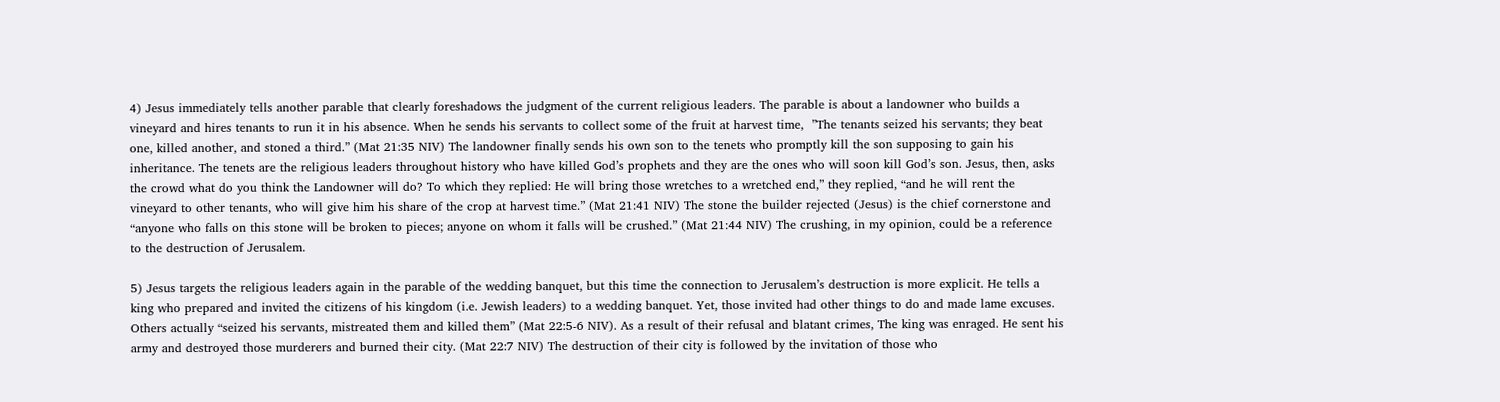4) Jesus immediately tells another parable that clearly foreshadows the judgment of the current religious leaders. The parable is about a landowner who builds a vineyard and hires tenants to run it in his absence. When he sends his servants to collect some of the fruit at harvest time,  ”The tenants seized his servants; they beat one, killed another, and stoned a third.” (Mat 21:35 NIV) The landowner finally sends his own son to the tenets who promptly kill the son supposing to gain his inheritance. The tenets are the religious leaders throughout history who have killed God’s prophets and they are the ones who will soon kill God’s son. Jesus, then, asks the crowd what do you think the Landowner will do? To which they replied: He will bring those wretches to a wretched end,” they replied, “and he will rent the vineyard to other tenants, who will give him his share of the crop at harvest time.” (Mat 21:41 NIV) The stone the builder rejected (Jesus) is the chief cornerstone and “anyone who falls on this stone will be broken to pieces; anyone on whom it falls will be crushed.” (Mat 21:44 NIV) The crushing, in my opinion, could be a reference to the destruction of Jerusalem.

5) Jesus targets the religious leaders again in the parable of the wedding banquet, but this time the connection to Jerusalem’s destruction is more explicit. He tells a king who prepared and invited the citizens of his kingdom (i.e. Jewish leaders) to a wedding banquet. Yet, those invited had other things to do and made lame excuses. Others actually “seized his servants, mistreated them and killed them” (Mat 22:5-6 NIV). As a result of their refusal and blatant crimes, The king was enraged. He sent his army and destroyed those murderers and burned their city. (Mat 22:7 NIV) The destruction of their city is followed by the invitation of those who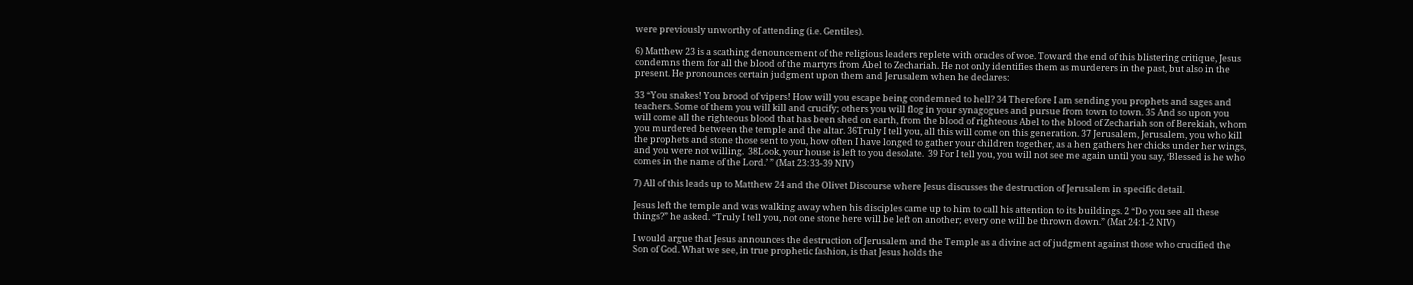were previously unworthy of attending (i.e. Gentiles).

6) Matthew 23 is a scathing denouncement of the religious leaders replete with oracles of woe. Toward the end of this blistering critique, Jesus condemns them for all the blood of the martyrs from Abel to Zechariah. He not only identifies them as murderers in the past, but also in the present. He pronounces certain judgment upon them and Jerusalem when he declares:

33 “You snakes! You brood of vipers! How will you escape being condemned to hell? 34 Therefore I am sending you prophets and sages and teachers. Some of them you will kill and crucify; others you will flog in your synagogues and pursue from town to town. 35 And so upon you will come all the righteous blood that has been shed on earth, from the blood of righteous Abel to the blood of Zechariah son of Berekiah, whom you murdered between the temple and the altar. 36Truly I tell you, all this will come on this generation. 37 Jerusalem, Jerusalem, you who kill the prophets and stone those sent to you, how often I have longed to gather your children together, as a hen gathers her chicks under her wings, and you were not willing.  38Look, your house is left to you desolate.  39 For I tell you, you will not see me again until you say, ‘Blessed is he who comes in the name of the Lord.’ ” (Mat 23:33-39 NIV)

7) All of this leads up to Matthew 24 and the Olivet Discourse where Jesus discusses the destruction of Jerusalem in specific detail.

Jesus left the temple and was walking away when his disciples came up to him to call his attention to its buildings. 2 “Do you see all these things?” he asked. “Truly I tell you, not one stone here will be left on another; every one will be thrown down.” (Mat 24:1-2 NIV)

I would argue that Jesus announces the destruction of Jerusalem and the Temple as a divine act of judgment against those who crucified the Son of God. What we see, in true prophetic fashion, is that Jesus holds the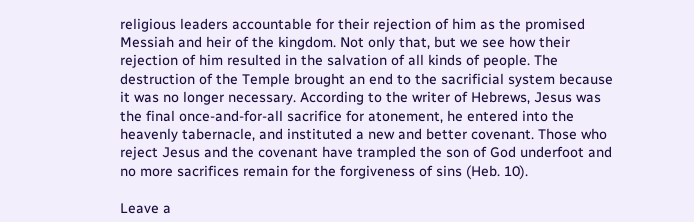religious leaders accountable for their rejection of him as the promised Messiah and heir of the kingdom. Not only that, but we see how their rejection of him resulted in the salvation of all kinds of people. The destruction of the Temple brought an end to the sacrificial system because it was no longer necessary. According to the writer of Hebrews, Jesus was the final once-and-for-all sacrifice for atonement, he entered into the heavenly tabernacle, and instituted a new and better covenant. Those who reject Jesus and the covenant have trampled the son of God underfoot and no more sacrifices remain for the forgiveness of sins (Heb. 10).

Leave a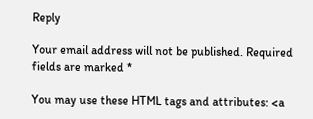Reply

Your email address will not be published. Required fields are marked *

You may use these HTML tags and attributes: <a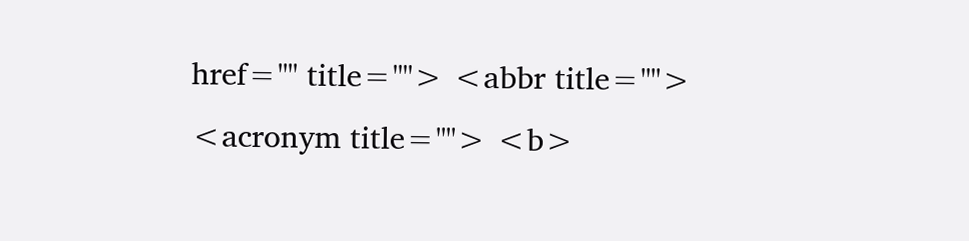href="" title=""> <abbr title=""> <acronym title=""> <b>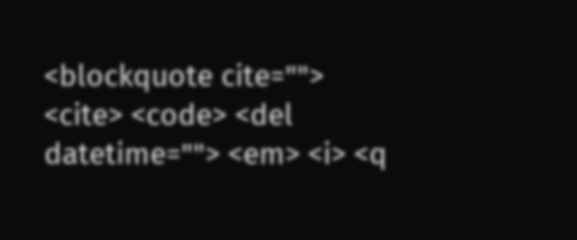<blockquote cite=""> <cite> <code> <del datetime=""> <em> <i> <q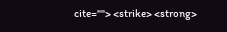cite=""> <strike> <strong>